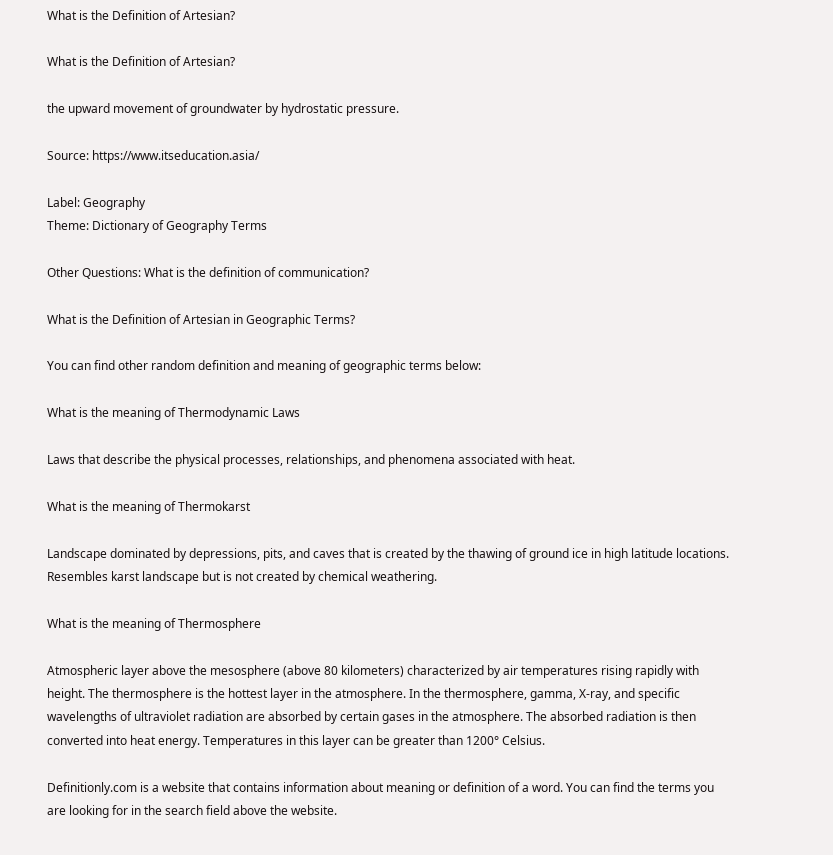What is the Definition of Artesian?

What is the Definition of Artesian?

the upward movement of groundwater by hydrostatic pressure.

Source: https://www.itseducation.asia/

Label: Geography
Theme: Dictionary of Geography Terms

Other Questions: What is the definition of communication?

What is the Definition of Artesian in Geographic Terms?

You can find other random definition and meaning of geographic terms below:

What is the meaning of Thermodynamic Laws

Laws that describe the physical processes, relationships, and phenomena associated with heat.

What is the meaning of Thermokarst

Landscape dominated by depressions, pits, and caves that is created by the thawing of ground ice in high latitude locations. Resembles karst landscape but is not created by chemical weathering.

What is the meaning of Thermosphere

Atmospheric layer above the mesosphere (above 80 kilometers) characterized by air temperatures rising rapidly with height. The thermosphere is the hottest layer in the atmosphere. In the thermosphere, gamma, X-ray, and specific wavelengths of ultraviolet radiation are absorbed by certain gases in the atmosphere. The absorbed radiation is then converted into heat energy. Temperatures in this layer can be greater than 1200° Celsius.

Definitionly.com is a website that contains information about meaning or definition of a word. You can find the terms you are looking for in the search field above the website.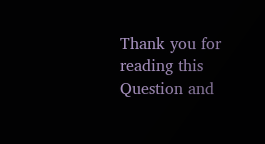Thank you for reading this Question and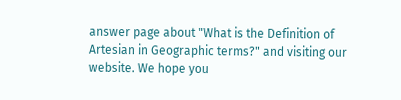answer page about "What is the Definition of Artesian in Geographic terms?" and visiting our website. We hope you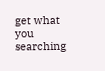get what you searching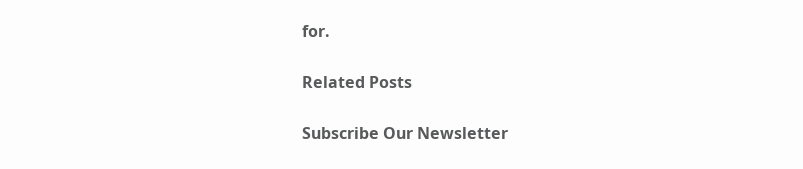for.

Related Posts

Subscribe Our Newsletter